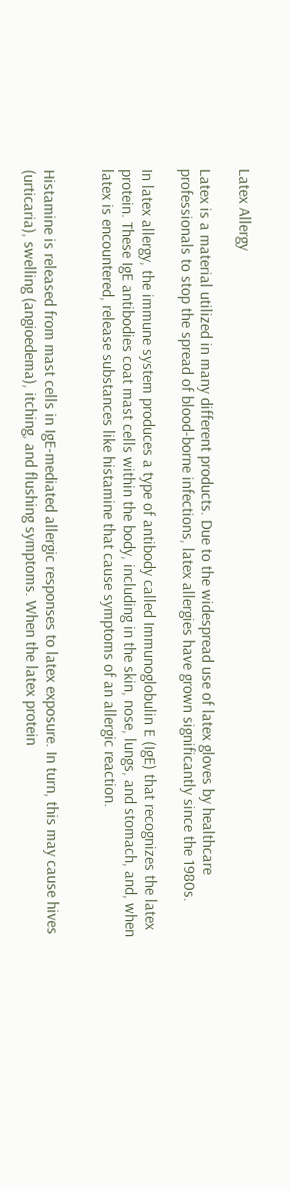Latex Allergy

Latex is a material utilized in many different products. Due to the widespread use of latex gloves by healthcare professionals to stop the spread of blood-borne infections, latex allergies have grown significantly since the 1980s.

In latex allergy, the immune system produces a type of antibody called Immunoglobulin E (IgE) that recognizes the latex protein. These IgE antibodies coat mast cells within the body, including in the skin, nose, lungs, and stomach, and, when latex is encountered, release substances like histamine that cause symptoms of an allergic reaction.


Histamine is released from mast cells in IgE-mediated allergic responses to latex exposure. In turn, this may cause hives (urticaria), swelling (angioedema), itching, and flushing symptoms. When the latex protein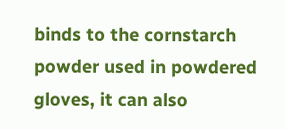binds to the cornstarch powder used in powdered gloves, it can also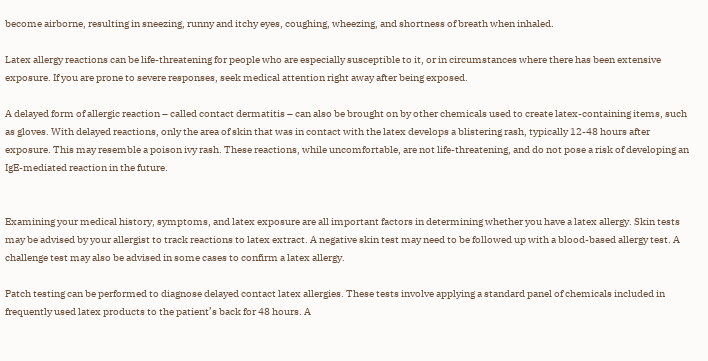become airborne, resulting in sneezing, runny and itchy eyes, coughing, wheezing, and shortness of breath when inhaled.

Latex allergy reactions can be life-threatening for people who are especially susceptible to it, or in circumstances where there has been extensive exposure. If you are prone to severe responses, seek medical attention right away after being exposed.

A delayed form of allergic reaction – called contact dermatitis – can also be brought on by other chemicals used to create latex-containing items, such as gloves. With delayed reactions, only the area of skin that was in contact with the latex develops a blistering rash, typically 12-48 hours after exposure. This may resemble a poison ivy rash. These reactions, while uncomfortable, are not life-threatening, and do not pose a risk of developing an IgE-mediated reaction in the future.


Examining your medical history, symptoms, and latex exposure are all important factors in determining whether you have a latex allergy. Skin tests may be advised by your allergist to track reactions to latex extract. A negative skin test may need to be followed up with a blood-based allergy test. A challenge test may also be advised in some cases to confirm a latex allergy.

Patch testing can be performed to diagnose delayed contact latex allergies. These tests involve applying a standard panel of chemicals included in frequently used latex products to the patient’s back for 48 hours. A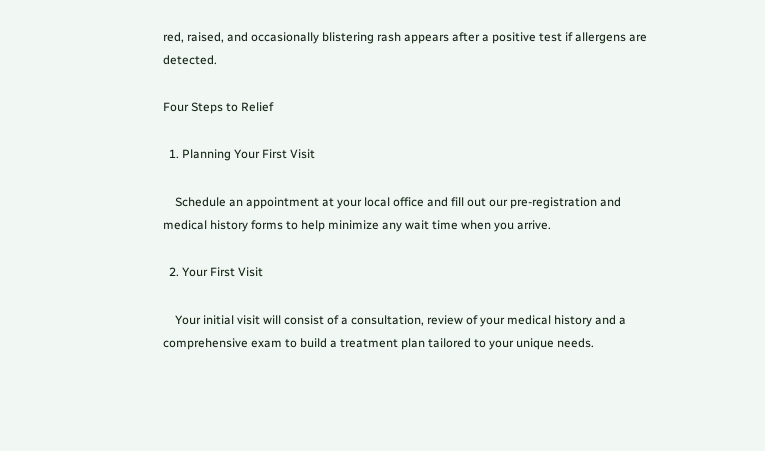red, raised, and occasionally blistering rash appears after a positive test if allergens are detected.

Four Steps to Relief

  1. Planning Your First Visit

    Schedule an appointment at your local office and fill out our pre-registration and medical history forms to help minimize any wait time when you arrive.

  2. Your First Visit

    Your initial visit will consist of a consultation, review of your medical history and a comprehensive exam to build a treatment plan tailored to your unique needs.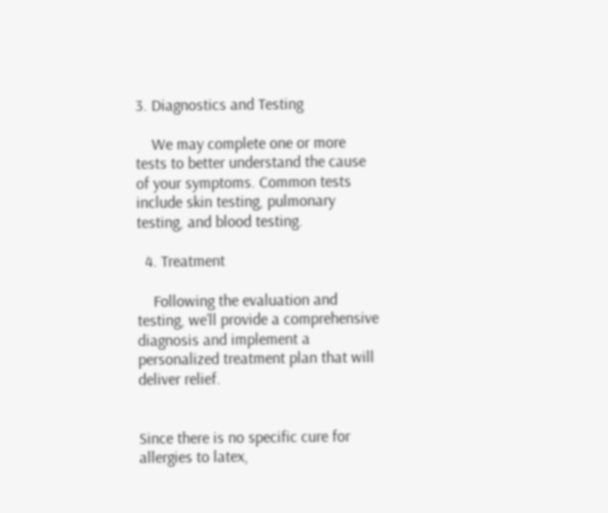3. Diagnostics and Testing

    We may complete one or more tests to better understand the cause of your symptoms. Common tests include skin testing, pulmonary testing, and blood testing.

  4. Treatment

    Following the evaluation and testing, we’ll provide a comprehensive diagnosis and implement a personalized treatment plan that will deliver relief.


Since there is no specific cure for allergies to latex,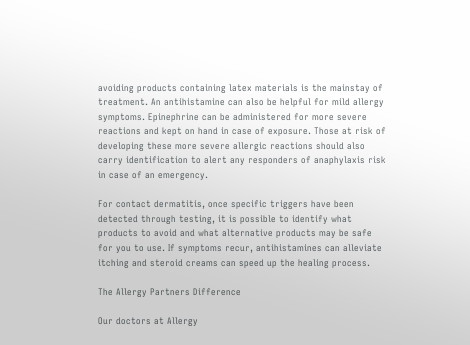avoiding products containing latex materials is the mainstay of treatment. An antihistamine can also be helpful for mild allergy symptoms. Epinephrine can be administered for more severe reactions and kept on hand in case of exposure. Those at risk of developing these more severe allergic reactions should also carry identification to alert any responders of anaphylaxis risk in case of an emergency.

For contact dermatitis, once specific triggers have been detected through testing, it is possible to identify what products to avoid and what alternative products may be safe for you to use. If symptoms recur, antihistamines can alleviate itching and steroid creams can speed up the healing process.

The Allergy Partners Difference

Our doctors at Allergy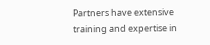Partners have extensive training and expertise in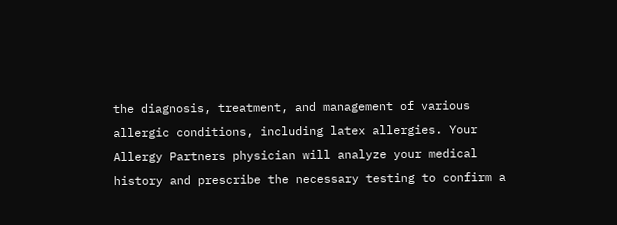the diagnosis, treatment, and management of various allergic conditions, including latex allergies. Your Allergy Partners physician will analyze your medical history and prescribe the necessary testing to confirm a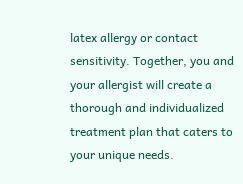latex allergy or contact sensitivity. Together, you and your allergist will create a thorough and individualized treatment plan that caters to your unique needs.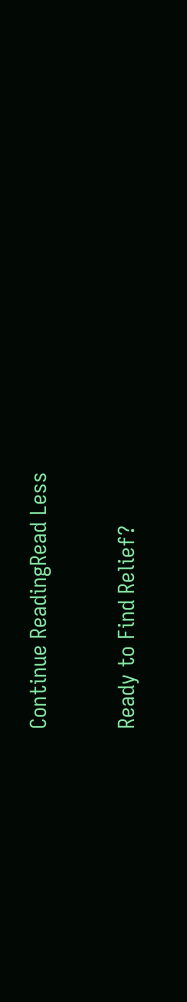Continue ReadingRead Less

Ready to Find Relief?